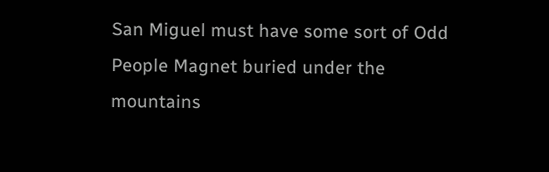San Miguel must have some sort of Odd People Magnet buried under the mountains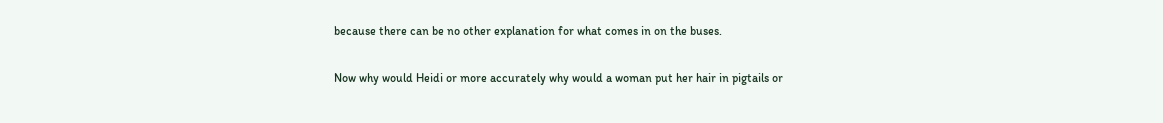because there can be no other explanation for what comes in on the buses.

Now why would Heidi or more accurately why would a woman put her hair in pigtails or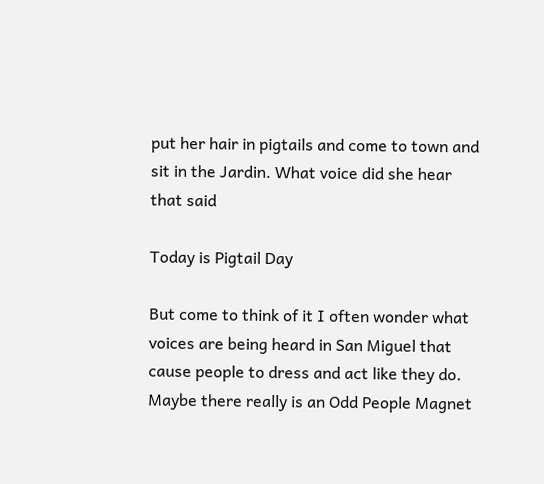put her hair in pigtails and come to town and sit in the Jardin. What voice did she hear that said

Today is Pigtail Day

But come to think of it I often wonder what voices are being heard in San Miguel that cause people to dress and act like they do. Maybe there really is an Odd People Magnet